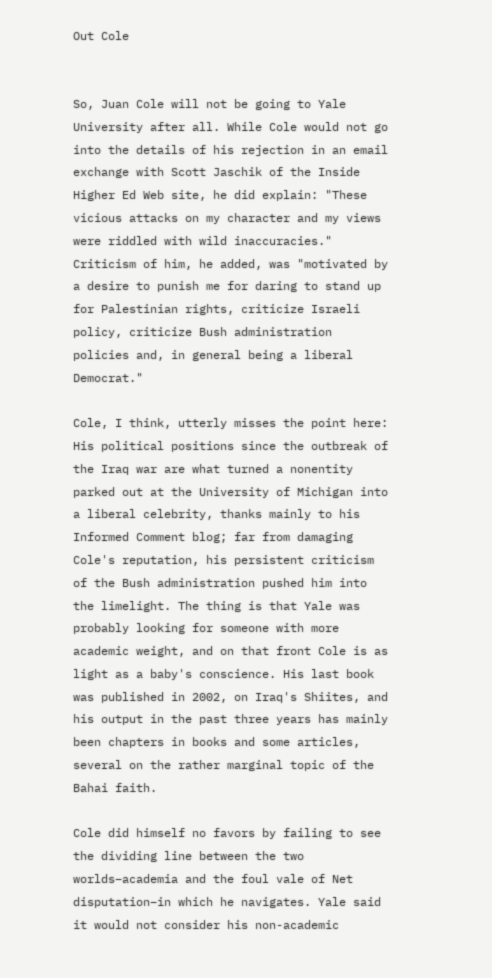Out Cole


So, Juan Cole will not be going to Yale University after all. While Cole would not go into the details of his rejection in an email exchange with Scott Jaschik of the Inside Higher Ed Web site, he did explain: "These vicious attacks on my character and my views were riddled with wild inaccuracies." Criticism of him, he added, was "motivated by a desire to punish me for daring to stand up for Palestinian rights, criticize Israeli policy, criticize Bush administration policies and, in general being a liberal Democrat."

Cole, I think, utterly misses the point here: His political positions since the outbreak of the Iraq war are what turned a nonentity parked out at the University of Michigan into a liberal celebrity, thanks mainly to his Informed Comment blog; far from damaging Cole's reputation, his persistent criticism of the Bush administration pushed him into the limelight. The thing is that Yale was probably looking for someone with more academic weight, and on that front Cole is as light as a baby's conscience. His last book was published in 2002, on Iraq's Shiites, and his output in the past three years has mainly been chapters in books and some articles, several on the rather marginal topic of the Bahai faith.

Cole did himself no favors by failing to see the dividing line between the two worlds–academia and the foul vale of Net disputation–in which he navigates. Yale said it would not consider his non-academic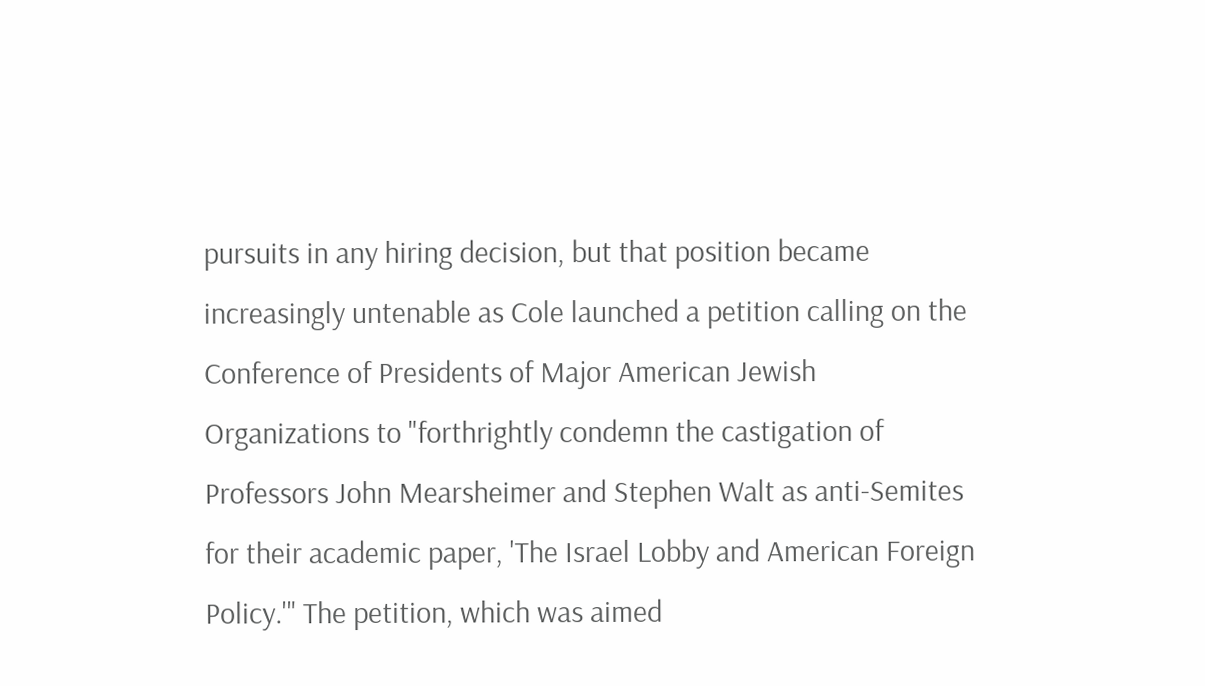pursuits in any hiring decision, but that position became increasingly untenable as Cole launched a petition calling on the Conference of Presidents of Major American Jewish Organizations to "forthrightly condemn the castigation of Professors John Mearsheimer and Stephen Walt as anti-Semites for their academic paper, 'The Israel Lobby and American Foreign Policy.'" The petition, which was aimed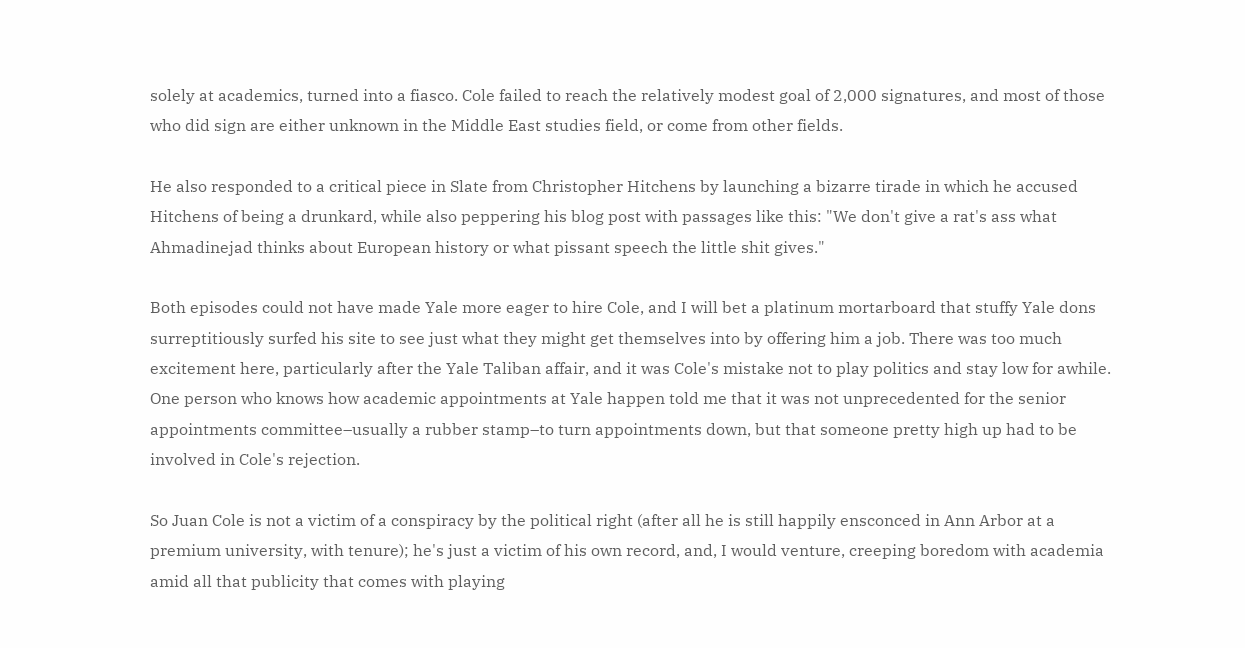solely at academics, turned into a fiasco. Cole failed to reach the relatively modest goal of 2,000 signatures, and most of those who did sign are either unknown in the Middle East studies field, or come from other fields.

He also responded to a critical piece in Slate from Christopher Hitchens by launching a bizarre tirade in which he accused Hitchens of being a drunkard, while also peppering his blog post with passages like this: "We don't give a rat's ass what Ahmadinejad thinks about European history or what pissant speech the little shit gives."

Both episodes could not have made Yale more eager to hire Cole, and I will bet a platinum mortarboard that stuffy Yale dons surreptitiously surfed his site to see just what they might get themselves into by offering him a job. There was too much excitement here, particularly after the Yale Taliban affair, and it was Cole's mistake not to play politics and stay low for awhile. One person who knows how academic appointments at Yale happen told me that it was not unprecedented for the senior appointments committee–usually a rubber stamp–to turn appointments down, but that someone pretty high up had to be involved in Cole's rejection.

So Juan Cole is not a victim of a conspiracy by the political right (after all he is still happily ensconced in Ann Arbor at a premium university, with tenure); he's just a victim of his own record, and, I would venture, creeping boredom with academia amid all that publicity that comes with playing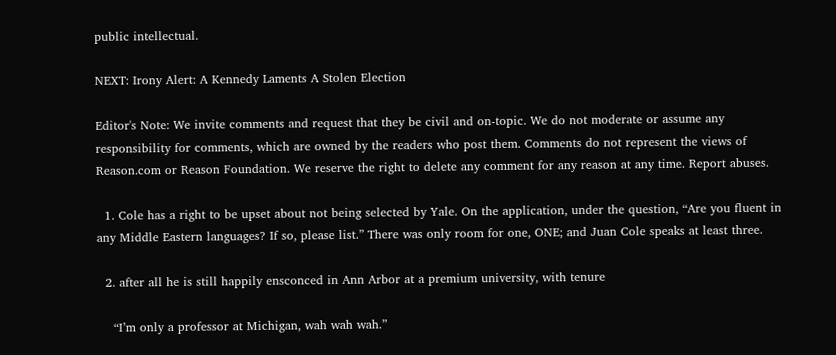public intellectual.

NEXT: Irony Alert: A Kennedy Laments A Stolen Election

Editor's Note: We invite comments and request that they be civil and on-topic. We do not moderate or assume any responsibility for comments, which are owned by the readers who post them. Comments do not represent the views of Reason.com or Reason Foundation. We reserve the right to delete any comment for any reason at any time. Report abuses.

  1. Cole has a right to be upset about not being selected by Yale. On the application, under the question, “Are you fluent in any Middle Eastern languages? If so, please list.” There was only room for one, ONE; and Juan Cole speaks at least three.

  2. after all he is still happily ensconced in Ann Arbor at a premium university, with tenure

    “I’m only a professor at Michigan, wah wah wah.”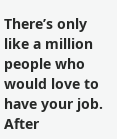There’s only like a million people who would love to have your job. After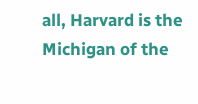all, Harvard is the Michigan of the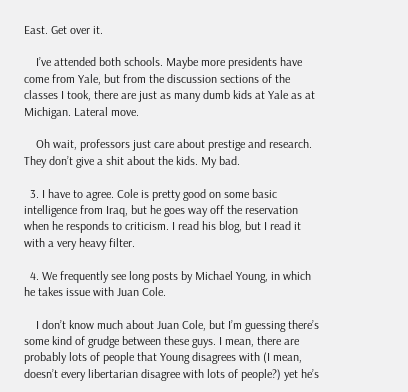East. Get over it.

    I’ve attended both schools. Maybe more presidents have come from Yale, but from the discussion sections of the classes I took, there are just as many dumb kids at Yale as at Michigan. Lateral move.

    Oh wait, professors just care about prestige and research. They don’t give a shit about the kids. My bad.

  3. I have to agree. Cole is pretty good on some basic intelligence from Iraq, but he goes way off the reservation when he responds to criticism. I read his blog, but I read it with a very heavy filter.

  4. We frequently see long posts by Michael Young, in which he takes issue with Juan Cole.

    I don’t know much about Juan Cole, but I’m guessing there’s some kind of grudge between these guys. I mean, there are probably lots of people that Young disagrees with (I mean, doesn’t every libertarian disagree with lots of people?) yet he’s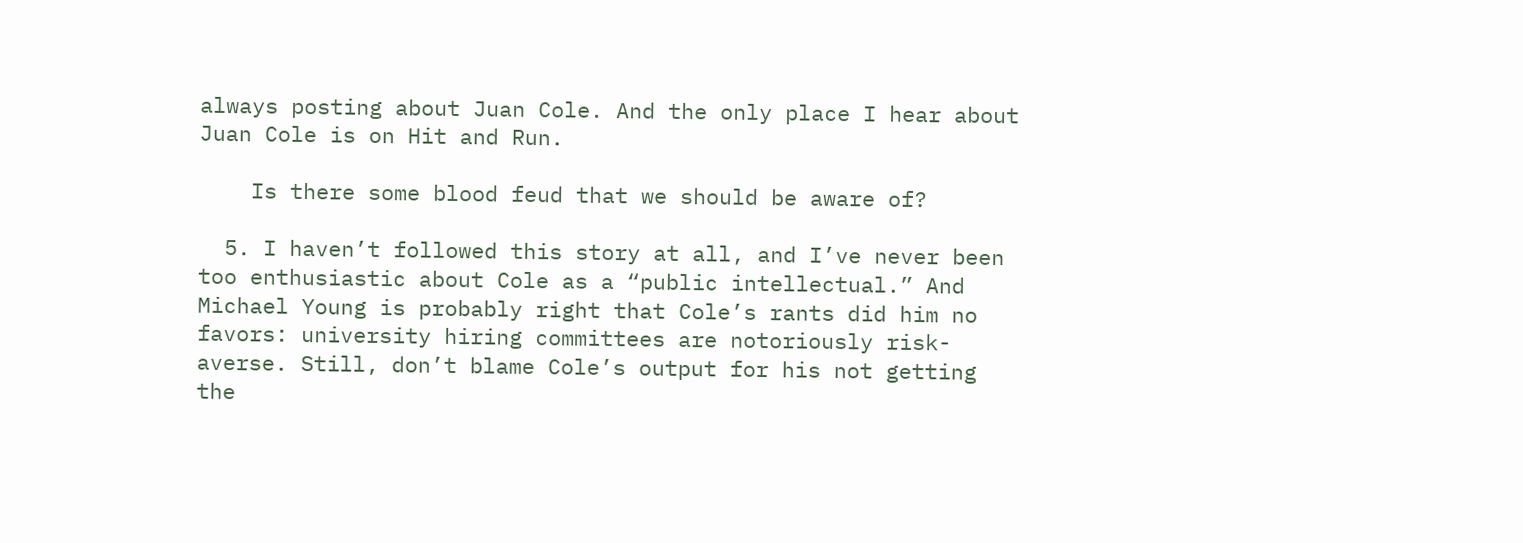always posting about Juan Cole. And the only place I hear about Juan Cole is on Hit and Run.

    Is there some blood feud that we should be aware of?

  5. I haven’t followed this story at all, and I’ve never been too enthusiastic about Cole as a “public intellectual.” And Michael Young is probably right that Cole’s rants did him no favors: university hiring committees are notoriously risk-averse. Still, don’t blame Cole’s output for his not getting the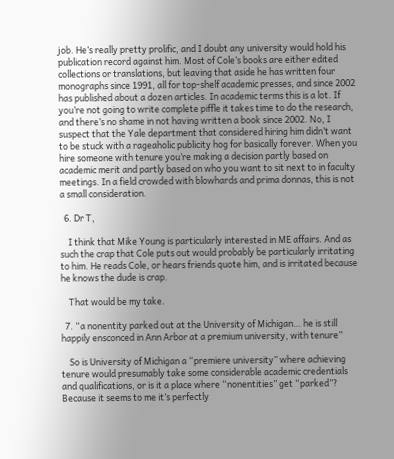job. He’s really pretty prolific, and I doubt any university would hold his publication record against him. Most of Cole’s books are either edited collections or translations, but leaving that aside he has written four monographs since 1991, all for top-shelf academic presses, and since 2002 has published about a dozen articles. In academic terms this is a lot. If you’re not going to write complete piffle it takes time to do the research, and there’s no shame in not having written a book since 2002. No, I suspect that the Yale department that considered hiring him didn’t want to be stuck with a rageaholic publicity hog for basically forever. When you hire someone with tenure you’re making a decision partly based on academic merit and partly based on who you want to sit next to in faculty meetings. In a field crowded with blowhards and prima donnas, this is not a small consideration.

  6. Dr T,

    I think that Mike Young is particularly interested in ME affairs. And as such the crap that Cole puts out would probably be particularly irritating to him. He reads Cole, or hears friends quote him, and is irritated because he knows the dude is crap.

    That would be my take.

  7. “a nonentity parked out at the University of Michigan… he is still happily ensconced in Ann Arbor at a premium university, with tenure”

    So is University of Michigan a “premiere university” where achieving tenure would presumably take some considerable academic credentials and qualifications, or is it a place where “nonentities” get “parked”? Because it seems to me it’s perfectly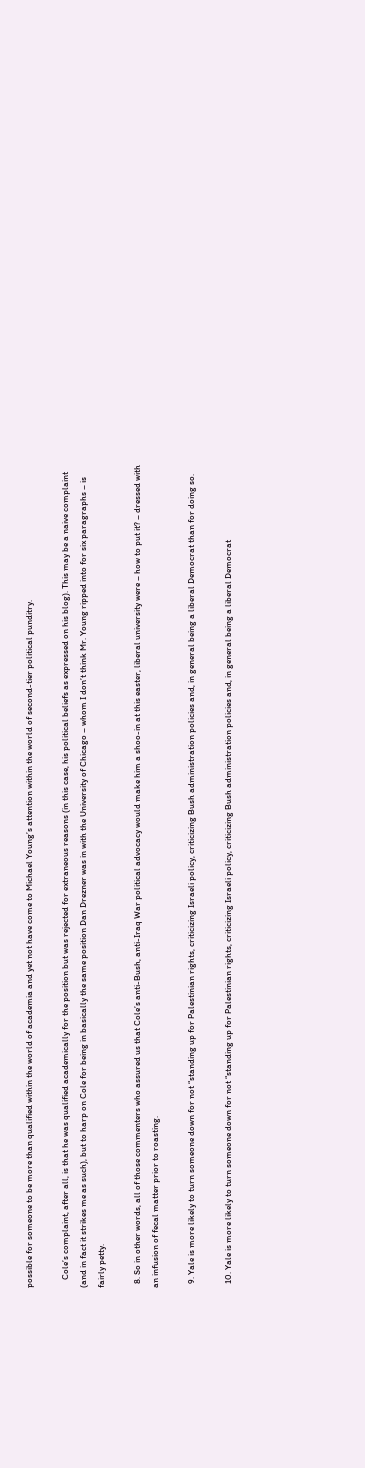possible for someone to be more than qualified within the world of academia and yet not have come to Michael Young’s attention within the world of second-tier political punditry.

    Cole’s complaint, after all, is that he was qualified academically for the position but was rejected for extraneous reasons (in this case, his political beliefs as expressed on his blog). This may be a naive complaint (and in fact it strikes me as such), but to harp on Cole for being in basically the same position Dan Drezner was in with the University of Chicago – whom I don’t think Mr. Young ripped into for six paragraphs – is fairly petty.

  8. So in other words, all of those commenters who assured us that Cole’s anti-Bush, anti-Iraq War political advocacy would make him a shoo-in at this easter, liberal university were – how to put it? – dressed with an infusion of fecal matter prior to roasting.

  9. Yale is more likely to turn someone down for not “standing up for Palestinian rights, criticizing Israeli policy, criticizing Bush administration policies and, in general being a liberal Democrat than for doing so.

  10. Yale is more likely to turn someone down for not “standing up for Palestinian rights, criticizing Israeli policy, criticizing Bush administration policies and, in general being a liberal Democrat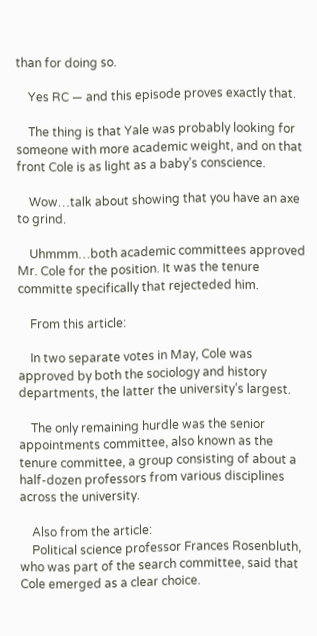than for doing so.

    Yes RC — and this episode proves exactly that.

    The thing is that Yale was probably looking for someone with more academic weight, and on that front Cole is as light as a baby’s conscience.

    Wow…talk about showing that you have an axe to grind.

    Uhmmm…both academic committees approved Mr. Cole for the position. It was the tenure committe specifically that rejecteded him.

    From this article:

    In two separate votes in May, Cole was approved by both the sociology and history departments, the latter the university’s largest.

    The only remaining hurdle was the senior appointments committee, also known as the tenure committee, a group consisting of about a half-dozen professors from various disciplines across the university.

    Also from the article:
    Political science professor Frances Rosenbluth, who was part of the search committee, said that Cole emerged as a clear choice.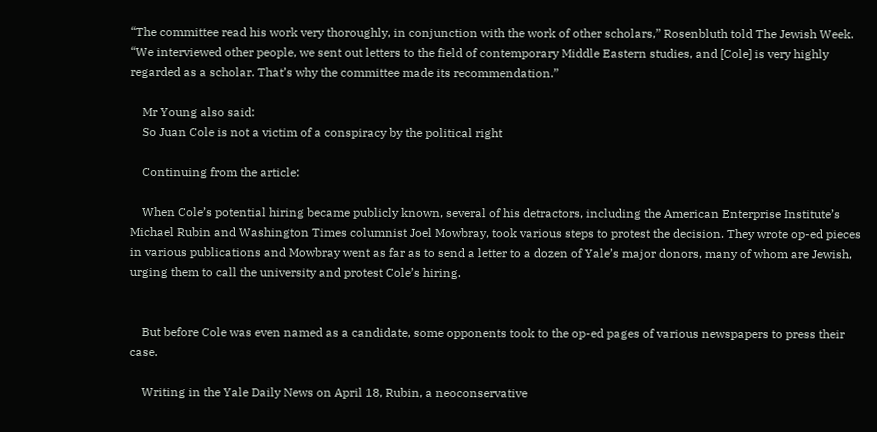“The committee read his work very thoroughly, in conjunction with the work of other scholars,” Rosenbluth told The Jewish Week. “We interviewed other people, we sent out letters to the field of contemporary Middle Eastern studies, and [Cole] is very highly regarded as a scholar. That’s why the committee made its recommendation.”

    Mr Young also said:
    So Juan Cole is not a victim of a conspiracy by the political right

    Continuing from the article:

    When Cole’s potential hiring became publicly known, several of his detractors, including the American Enterprise Institute’s Michael Rubin and Washington Times columnist Joel Mowbray, took various steps to protest the decision. They wrote op-ed pieces in various publications and Mowbray went as far as to send a letter to a dozen of Yale’s major donors, many of whom are Jewish, urging them to call the university and protest Cole’s hiring.


    But before Cole was even named as a candidate, some opponents took to the op-ed pages of various newspapers to press their case.

    Writing in the Yale Daily News on April 18, Rubin, a neoconservative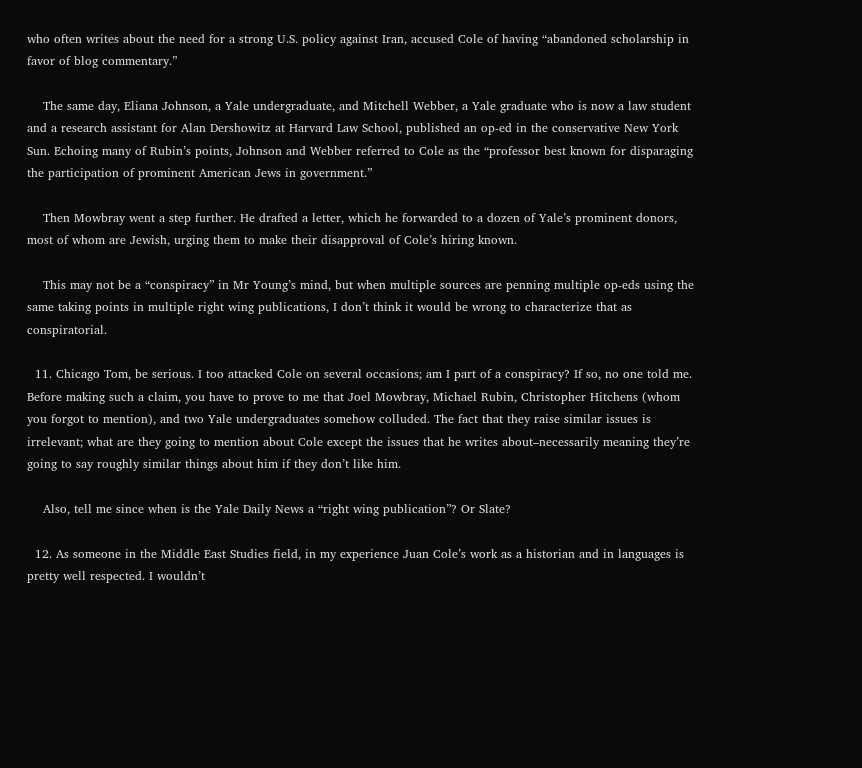who often writes about the need for a strong U.S. policy against Iran, accused Cole of having “abandoned scholarship in favor of blog commentary.”

    The same day, Eliana Johnson, a Yale undergraduate, and Mitchell Webber, a Yale graduate who is now a law student and a research assistant for Alan Dershowitz at Harvard Law School, published an op-ed in the conservative New York Sun. Echoing many of Rubin’s points, Johnson and Webber referred to Cole as the “professor best known for disparaging the participation of prominent American Jews in government.”

    Then Mowbray went a step further. He drafted a letter, which he forwarded to a dozen of Yale’s prominent donors, most of whom are Jewish, urging them to make their disapproval of Cole’s hiring known.

    This may not be a “conspiracy” in Mr Young’s mind, but when multiple sources are penning multiple op-eds using the same taking points in multiple right wing publications, I don’t think it would be wrong to characterize that as conspiratorial.

  11. Chicago Tom, be serious. I too attacked Cole on several occasions; am I part of a conspiracy? If so, no one told me. Before making such a claim, you have to prove to me that Joel Mowbray, Michael Rubin, Christopher Hitchens (whom you forgot to mention), and two Yale undergraduates somehow colluded. The fact that they raise similar issues is irrelevant; what are they going to mention about Cole except the issues that he writes about–necessarily meaning they’re going to say roughly similar things about him if they don’t like him.

    Also, tell me since when is the Yale Daily News a “right wing publication”? Or Slate?

  12. As someone in the Middle East Studies field, in my experience Juan Cole’s work as a historian and in languages is pretty well respected. I wouldn’t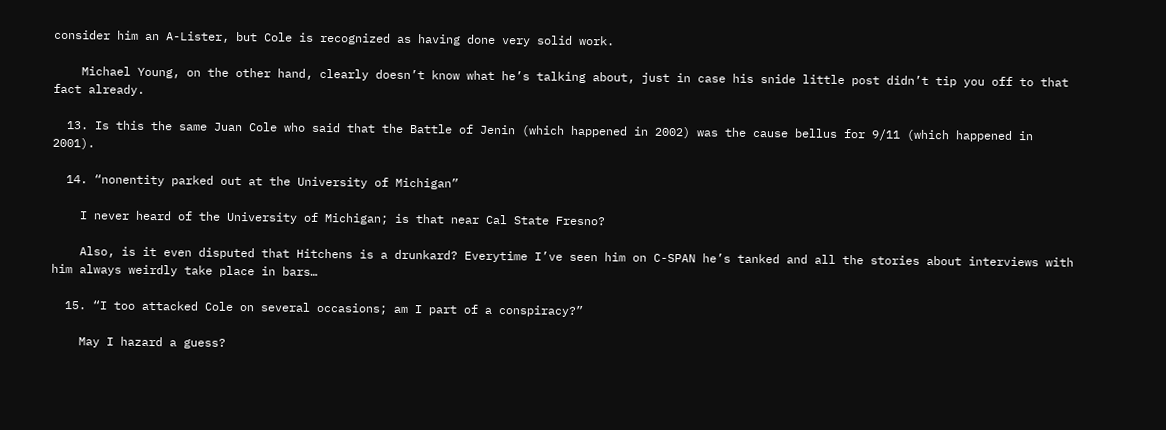consider him an A-Lister, but Cole is recognized as having done very solid work.

    Michael Young, on the other hand, clearly doesn’t know what he’s talking about, just in case his snide little post didn’t tip you off to that fact already.

  13. Is this the same Juan Cole who said that the Battle of Jenin (which happened in 2002) was the cause bellus for 9/11 (which happened in 2001).

  14. “nonentity parked out at the University of Michigan”

    I never heard of the University of Michigan; is that near Cal State Fresno?

    Also, is it even disputed that Hitchens is a drunkard? Everytime I’ve seen him on C-SPAN he’s tanked and all the stories about interviews with him always weirdly take place in bars…

  15. “I too attacked Cole on several occasions; am I part of a conspiracy?”

    May I hazard a guess?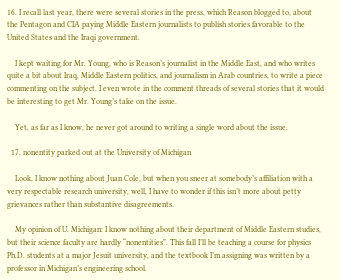16. I recall last year, there were several stories in the press, which Reason blogged to, about the Pentagon and CIA paying Middle Eastern journalists to publish stories favorable to the United States and the Iraqi government.

    I kept waiting for Mr. Young, who is Reason’s journalist in the Middle East, and who writes quite a bit about Iraq, Middle Eastern politics, and journalism in Arab countries, to write a piece commenting on the subject. I even wrote in the comment threads of several stories that it would be interesting to get Mr. Young’s take on the issue.

    Yet, as far as I know, he never got around to writing a single word about the issue.

  17. nonentity parked out at the University of Michigan

    Look, I know nothing about Juan Cole, but when you sneer at somebody’s affiliation with a very respectable research university, well, I have to wonder if this isn’t more about petty grievances rather than substantive disagreements.

    My opinion of U. Michigan: I know nothing about their department of Middle Eastern studies, but their science faculty are hardly “nonentities”. This fall I’ll be teaching a course for physics Ph.D. students at a major Jesuit university, and the textbook I’m assigning was written by a professor in Michigan’s engineering school.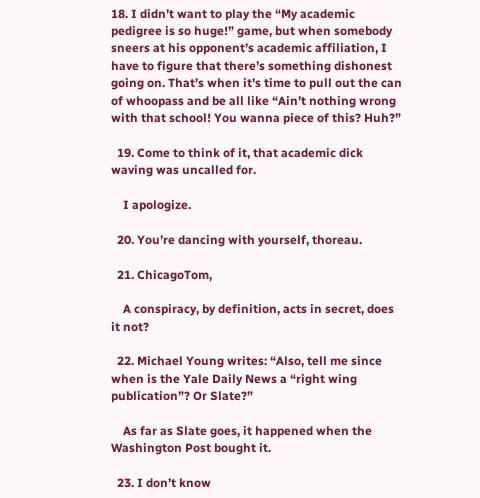18. I didn’t want to play the “My academic pedigree is so huge!” game, but when somebody sneers at his opponent’s academic affiliation, I have to figure that there’s something dishonest going on. That’s when it’s time to pull out the can of whoopass and be all like “Ain’t nothing wrong with that school! You wanna piece of this? Huh?”

  19. Come to think of it, that academic dick waving was uncalled for.

    I apologize.

  20. You’re dancing with yourself, thoreau.

  21. ChicagoTom,

    A conspiracy, by definition, acts in secret, does it not?

  22. Michael Young writes: “Also, tell me since when is the Yale Daily News a “right wing publication”? Or Slate?”

    As far as Slate goes, it happened when the Washington Post bought it.

  23. I don’t know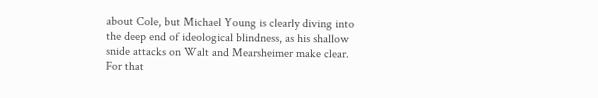about Cole, but Michael Young is clearly diving into the deep end of ideological blindness, as his shallow snide attacks on Walt and Mearsheimer make clear. For that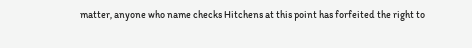matter, anyone who name checks Hitchens at this point has forfeited the right to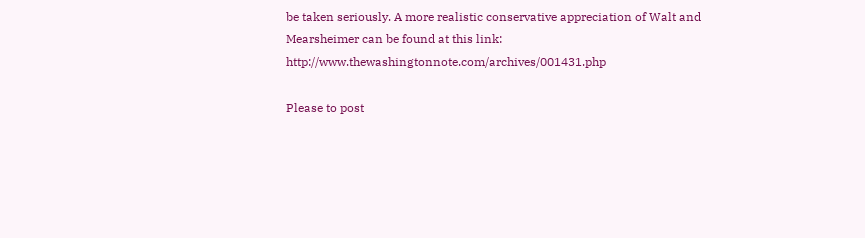be taken seriously. A more realistic conservative appreciation of Walt and Mearsheimer can be found at this link: http://www.thewashingtonnote.com/archives/001431.php

Please to post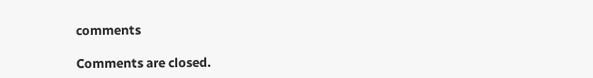comments

Comments are closed.